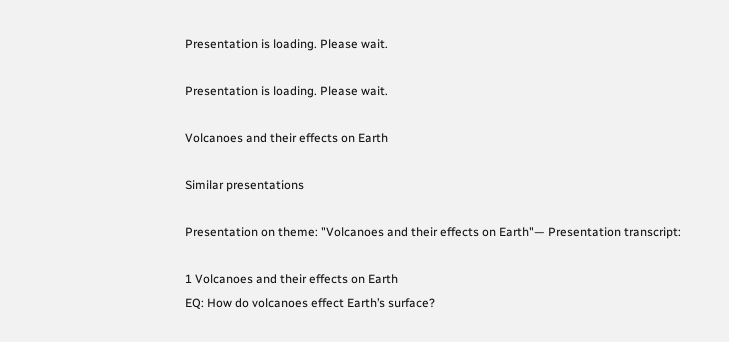Presentation is loading. Please wait.

Presentation is loading. Please wait.

Volcanoes and their effects on Earth

Similar presentations

Presentation on theme: "Volcanoes and their effects on Earth"— Presentation transcript:

1 Volcanoes and their effects on Earth
EQ: How do volcanoes effect Earth’s surface?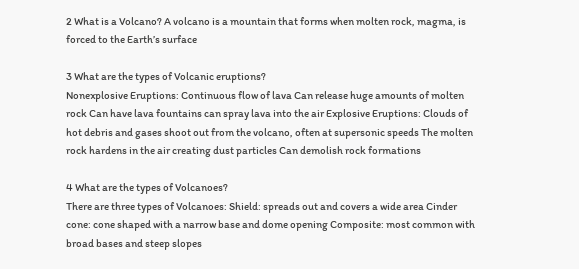2 What is a Volcano? A volcano is a mountain that forms when molten rock, magma, is forced to the Earth’s surface

3 What are the types of Volcanic eruptions?
Nonexplosive Eruptions: Continuous flow of lava Can release huge amounts of molten rock Can have lava fountains can spray lava into the air Explosive Eruptions: Clouds of hot debris and gases shoot out from the volcano, often at supersonic speeds The molten rock hardens in the air creating dust particles Can demolish rock formations

4 What are the types of Volcanoes?
There are three types of Volcanoes: Shield: spreads out and covers a wide area Cinder cone: cone shaped with a narrow base and dome opening Composite: most common with broad bases and steep slopes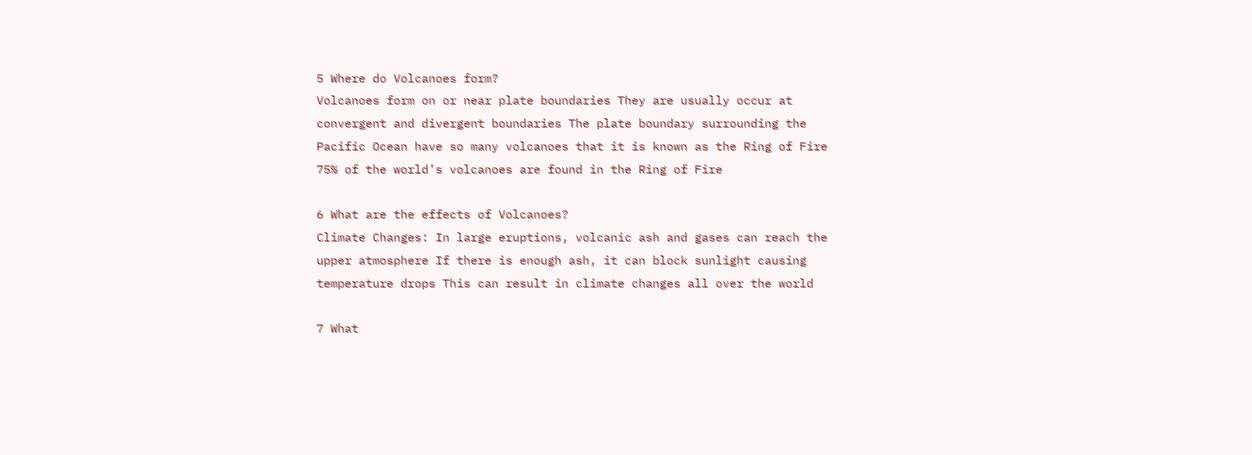5 Where do Volcanoes form?
Volcanoes form on or near plate boundaries They are usually occur at convergent and divergent boundaries The plate boundary surrounding the Pacific Ocean have so many volcanoes that it is known as the Ring of Fire 75% of the world’s volcanoes are found in the Ring of Fire

6 What are the effects of Volcanoes?
Climate Changes: In large eruptions, volcanic ash and gases can reach the upper atmosphere If there is enough ash, it can block sunlight causing temperature drops This can result in climate changes all over the world

7 What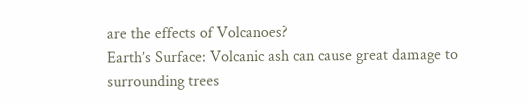are the effects of Volcanoes?
Earth’s Surface: Volcanic ash can cause great damage to surrounding trees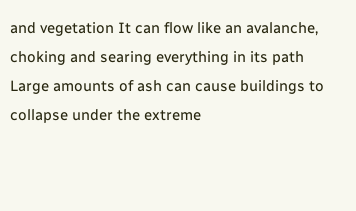and vegetation It can flow like an avalanche, choking and searing everything in its path Large amounts of ash can cause buildings to collapse under the extreme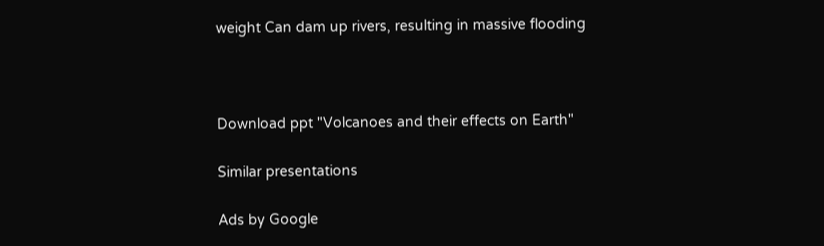weight Can dam up rivers, resulting in massive flooding



Download ppt "Volcanoes and their effects on Earth"

Similar presentations

Ads by Google